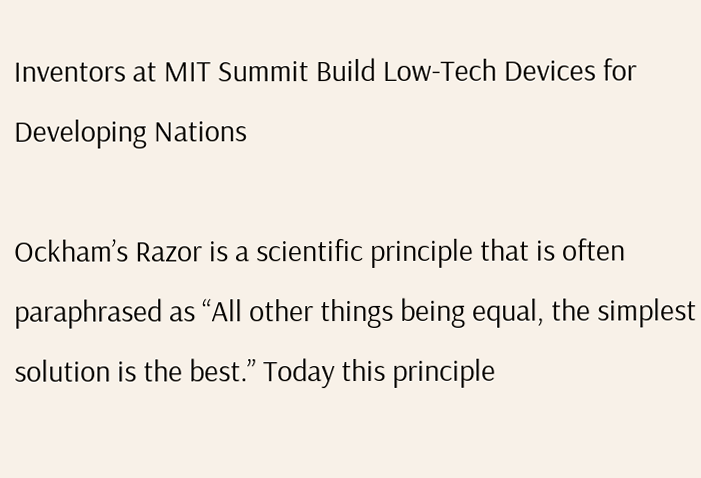Inventors at MIT Summit Build Low-Tech Devices for Developing Nations

Ockham’s Razor is a scientific principle that is often paraphrased as “All other things being equal, the simplest solution is the best.” Today this principle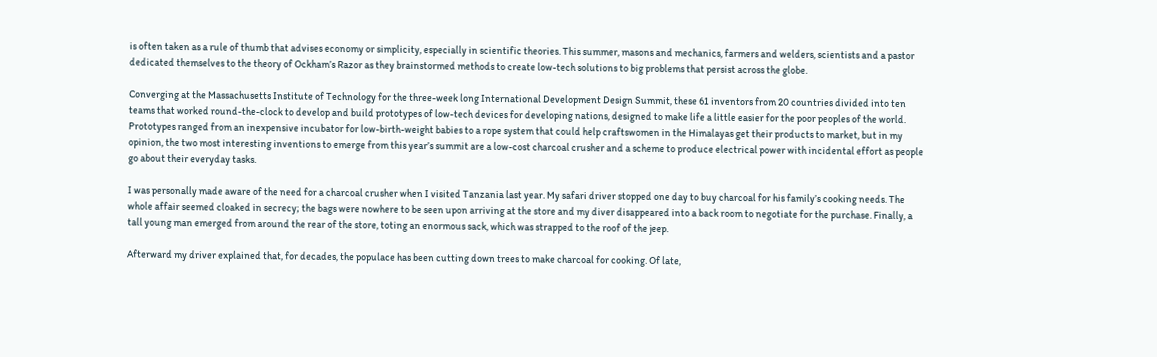is often taken as a rule of thumb that advises economy or simplicity, especially in scientific theories. This summer, masons and mechanics, farmers and welders, scientists and a pastor dedicated themselves to the theory of Ockham’s Razor as they brainstormed methods to create low-tech solutions to big problems that persist across the globe.

Converging at the Massachusetts Institute of Technology for the three-week long International Development Design Summit, these 61 inventors from 20 countries divided into ten teams that worked round-the-clock to develop and build prototypes of low-tech devices for developing nations, designed to make life a little easier for the poor peoples of the world. Prototypes ranged from an inexpensive incubator for low-birth-weight babies to a rope system that could help craftswomen in the Himalayas get their products to market, but in my opinion, the two most interesting inventions to emerge from this year’s summit are a low-cost charcoal crusher and a scheme to produce electrical power with incidental effort as people go about their everyday tasks.

I was personally made aware of the need for a charcoal crusher when I visited Tanzania last year. My safari driver stopped one day to buy charcoal for his family’s cooking needs. The whole affair seemed cloaked in secrecy; the bags were nowhere to be seen upon arriving at the store and my diver disappeared into a back room to negotiate for the purchase. Finally, a tall young man emerged from around the rear of the store, toting an enormous sack, which was strapped to the roof of the jeep.

Afterward my driver explained that, for decades, the populace has been cutting down trees to make charcoal for cooking. Of late,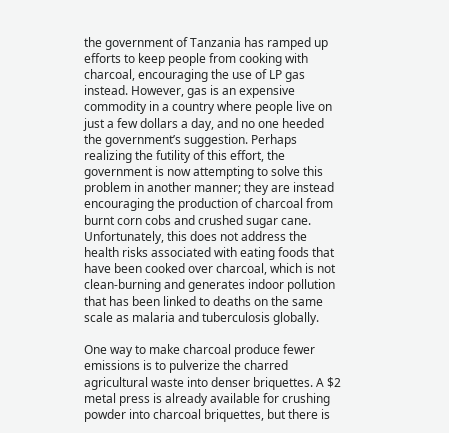the government of Tanzania has ramped up efforts to keep people from cooking with charcoal, encouraging the use of LP gas instead. However, gas is an expensive commodity in a country where people live on just a few dollars a day, and no one heeded the government’s suggestion. Perhaps realizing the futility of this effort, the government is now attempting to solve this problem in another manner; they are instead encouraging the production of charcoal from burnt corn cobs and crushed sugar cane. Unfortunately, this does not address the health risks associated with eating foods that have been cooked over charcoal, which is not clean-burning and generates indoor pollution that has been linked to deaths on the same scale as malaria and tuberculosis globally.

One way to make charcoal produce fewer emissions is to pulverize the charred agricultural waste into denser briquettes. A $2 metal press is already available for crushing powder into charcoal briquettes, but there is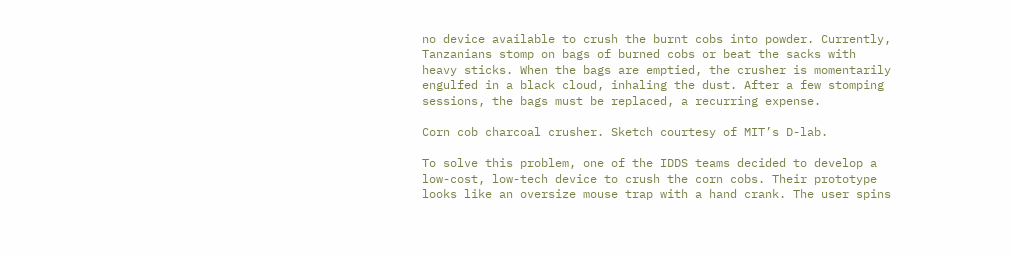no device available to crush the burnt cobs into powder. Currently, Tanzanians stomp on bags of burned cobs or beat the sacks with heavy sticks. When the bags are emptied, the crusher is momentarily engulfed in a black cloud, inhaling the dust. After a few stomping sessions, the bags must be replaced, a recurring expense.

Corn cob charcoal crusher. Sketch courtesy of MIT’s D-lab.

To solve this problem, one of the IDDS teams decided to develop a low-cost, low-tech device to crush the corn cobs. Their prototype looks like an oversize mouse trap with a hand crank. The user spins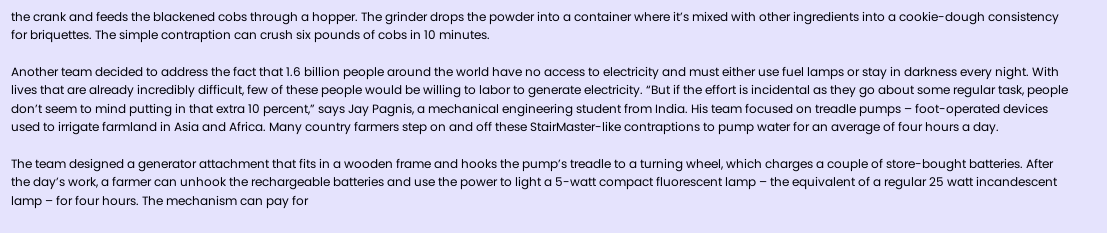the crank and feeds the blackened cobs through a hopper. The grinder drops the powder into a container where it’s mixed with other ingredients into a cookie-dough consistency for briquettes. The simple contraption can crush six pounds of cobs in 10 minutes.

Another team decided to address the fact that 1.6 billion people around the world have no access to electricity and must either use fuel lamps or stay in darkness every night. With lives that are already incredibly difficult, few of these people would be willing to labor to generate electricity. “But if the effort is incidental as they go about some regular task, people don’t seem to mind putting in that extra 10 percent,” says Jay Pagnis, a mechanical engineering student from India. His team focused on treadle pumps – foot-operated devices used to irrigate farmland in Asia and Africa. Many country farmers step on and off these StairMaster-like contraptions to pump water for an average of four hours a day.

The team designed a generator attachment that fits in a wooden frame and hooks the pump’s treadle to a turning wheel, which charges a couple of store-bought batteries. After the day’s work, a farmer can unhook the rechargeable batteries and use the power to light a 5-watt compact fluorescent lamp – the equivalent of a regular 25 watt incandescent lamp – for four hours. The mechanism can pay for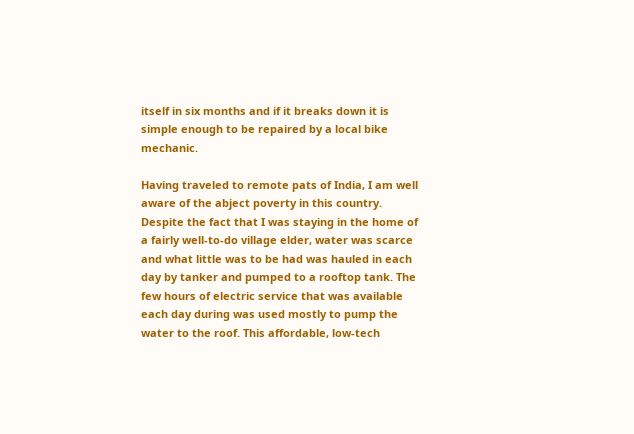itself in six months and if it breaks down it is simple enough to be repaired by a local bike mechanic.

Having traveled to remote pats of India, I am well aware of the abject poverty in this country. Despite the fact that I was staying in the home of a fairly well-to-do village elder, water was scarce and what little was to be had was hauled in each day by tanker and pumped to a rooftop tank. The few hours of electric service that was available each day during was used mostly to pump the water to the roof. This affordable, low-tech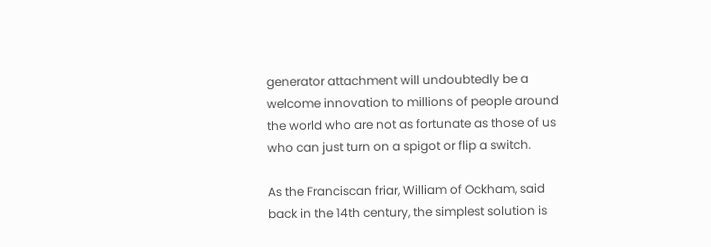generator attachment will undoubtedly be a welcome innovation to millions of people around the world who are not as fortunate as those of us who can just turn on a spigot or flip a switch.

As the Franciscan friar, William of Ockham, said back in the 14th century, the simplest solution is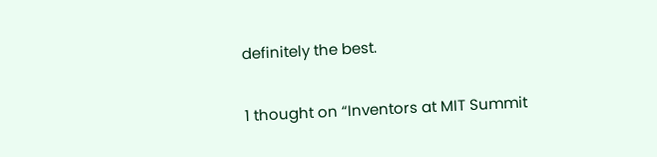definitely the best.

1 thought on “Inventors at MIT Summit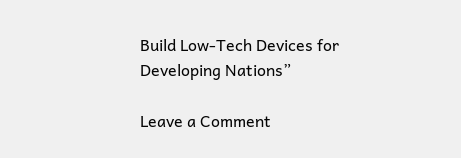Build Low-Tech Devices for Developing Nations”

Leave a Comment